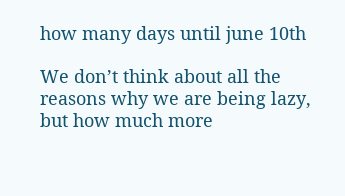how many days until june 10th

We don’t think about all the reasons why we are being lazy, but how much more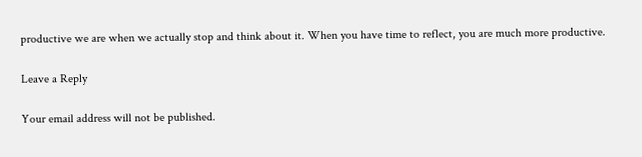productive we are when we actually stop and think about it. When you have time to reflect, you are much more productive.

Leave a Reply

Your email address will not be published.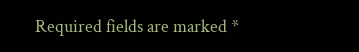Required fields are marked *